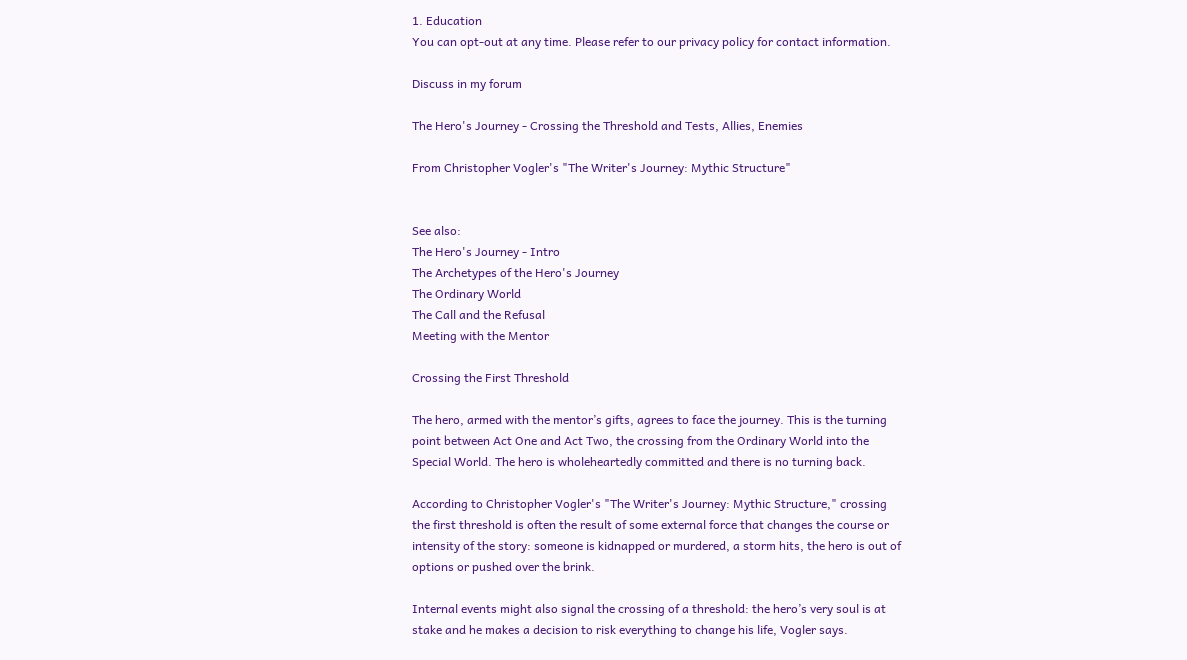1. Education
You can opt-out at any time. Please refer to our privacy policy for contact information.

Discuss in my forum

The Hero's Journey - Crossing the Threshold and Tests, Allies, Enemies

From Christopher Vogler's "The Writer's Journey: Mythic Structure"


See also:
The Hero's Journey - Intro
The Archetypes of the Hero's Journey
The Ordinary World
The Call and the Refusal
Meeting with the Mentor

Crossing the First Threshold

The hero, armed with the mentor’s gifts, agrees to face the journey. This is the turning point between Act One and Act Two, the crossing from the Ordinary World into the Special World. The hero is wholeheartedly committed and there is no turning back.

According to Christopher Vogler's "The Writer's Journey: Mythic Structure," crossing the first threshold is often the result of some external force that changes the course or intensity of the story: someone is kidnapped or murdered, a storm hits, the hero is out of options or pushed over the brink.

Internal events might also signal the crossing of a threshold: the hero’s very soul is at stake and he makes a decision to risk everything to change his life, Vogler says.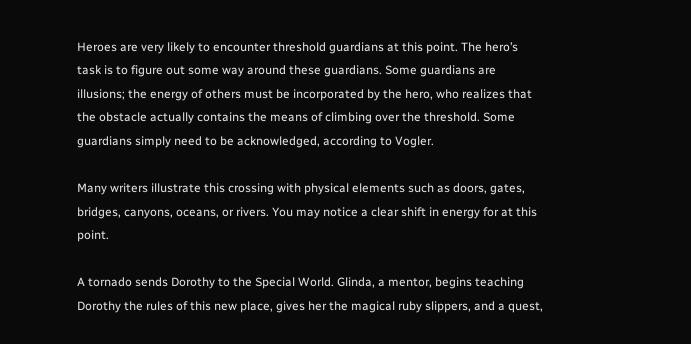Heroes are very likely to encounter threshold guardians at this point. The hero’s task is to figure out some way around these guardians. Some guardians are illusions; the energy of others must be incorporated by the hero, who realizes that the obstacle actually contains the means of climbing over the threshold. Some guardians simply need to be acknowledged, according to Vogler.

Many writers illustrate this crossing with physical elements such as doors, gates, bridges, canyons, oceans, or rivers. You may notice a clear shift in energy for at this point.

A tornado sends Dorothy to the Special World. Glinda, a mentor, begins teaching Dorothy the rules of this new place, gives her the magical ruby slippers, and a quest,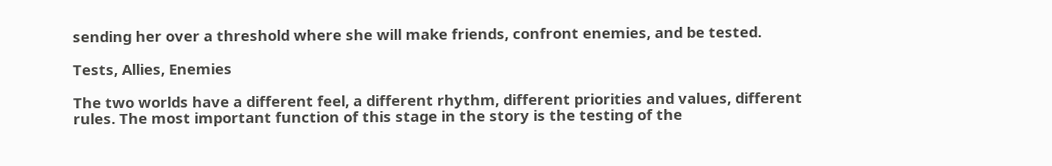sending her over a threshold where she will make friends, confront enemies, and be tested.

Tests, Allies, Enemies

The two worlds have a different feel, a different rhythm, different priorities and values, different rules. The most important function of this stage in the story is the testing of the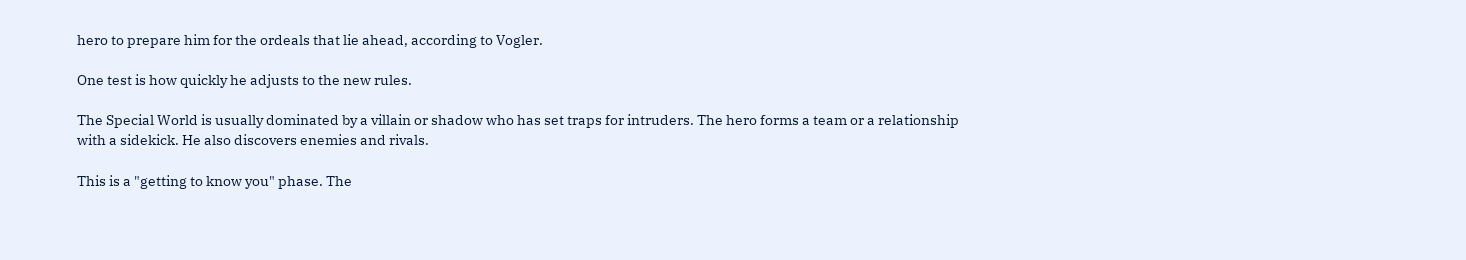hero to prepare him for the ordeals that lie ahead, according to Vogler.

One test is how quickly he adjusts to the new rules.

The Special World is usually dominated by a villain or shadow who has set traps for intruders. The hero forms a team or a relationship with a sidekick. He also discovers enemies and rivals.

This is a "getting to know you" phase. The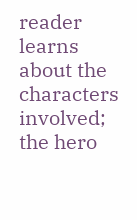reader learns about the characters involved; the hero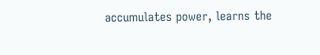accumulates power, learns the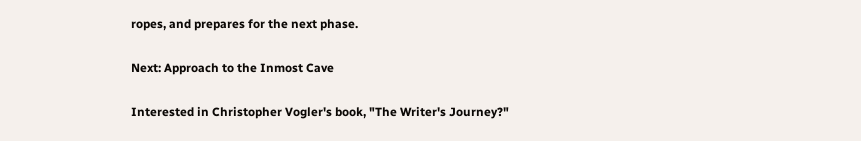ropes, and prepares for the next phase.

Next: Approach to the Inmost Cave

Interested in Christopher Vogler's book, "The Writer's Journey?"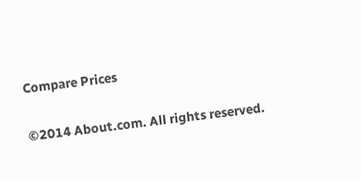Compare Prices

©2014 About.com. All rights reserved.